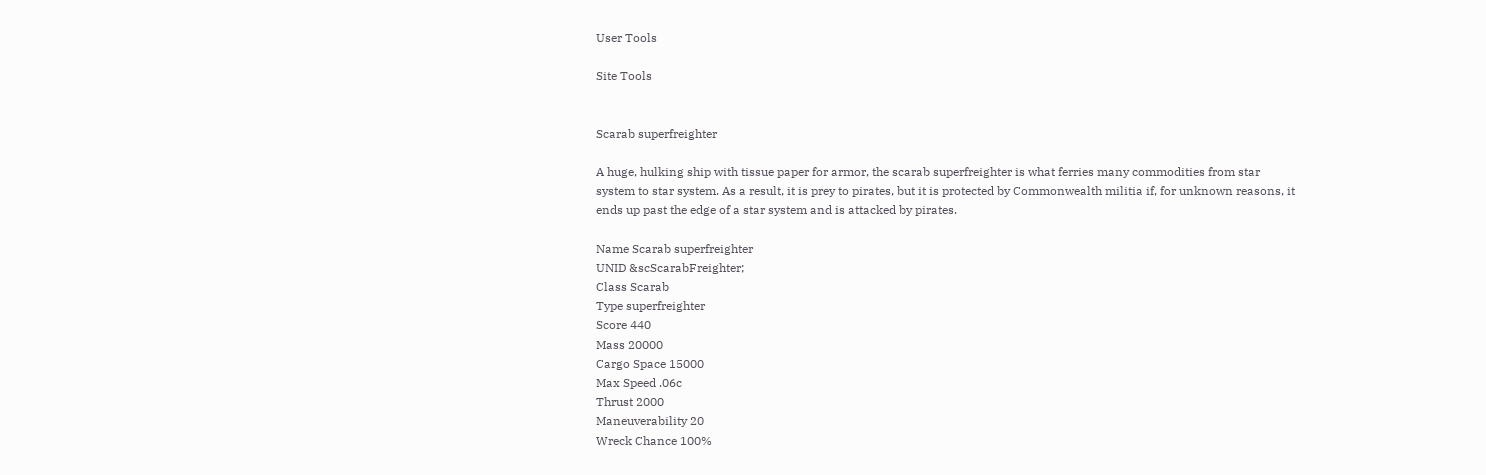User Tools

Site Tools


Scarab superfreighter

A huge, hulking ship with tissue paper for armor, the scarab superfreighter is what ferries many commodities from star system to star system. As a result, it is prey to pirates, but it is protected by Commonwealth militia if, for unknown reasons, it ends up past the edge of a star system and is attacked by pirates.

Name Scarab superfreighter
UNID &scScarabFreighter;
Class Scarab
Type superfreighter
Score 440
Mass 20000
Cargo Space 15000
Max Speed .06c
Thrust 2000
Maneuverability 20
Wreck Chance 100%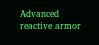Advanced reactive armor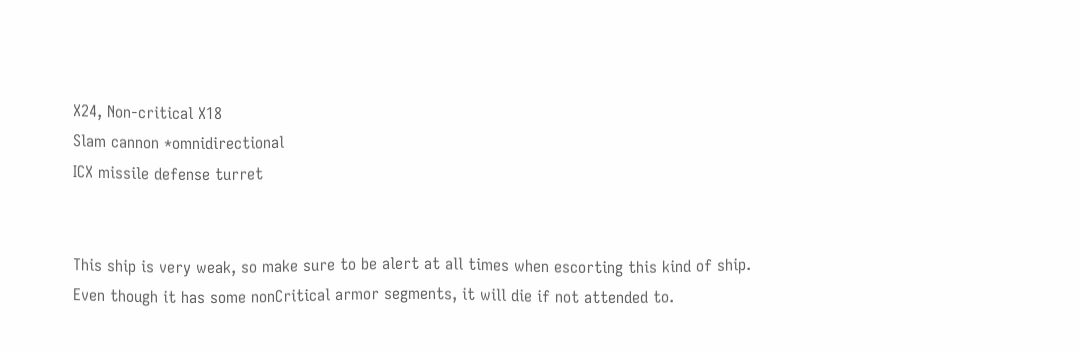X24, Non-critical X18
Slam cannon *omnidirectional
ICX missile defense turret


This ship is very weak, so make sure to be alert at all times when escorting this kind of ship. Even though it has some nonCritical armor segments, it will die if not attended to.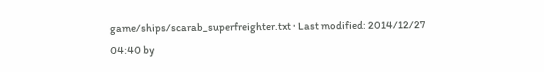game/ships/scarab_superfreighter.txt · Last modified: 2014/12/27 04:40 by